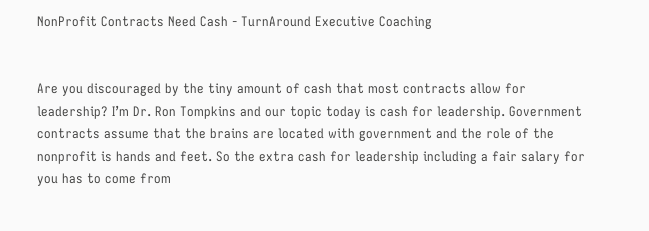NonProfit Contracts Need Cash - TurnAround Executive Coaching


Are you discouraged by the tiny amount of cash that most contracts allow for leadership? I’m Dr. Ron Tompkins and our topic today is cash for leadership. Government contracts assume that the brains are located with government and the role of the nonprofit is hands and feet. So the extra cash for leadership including a fair salary for you has to come from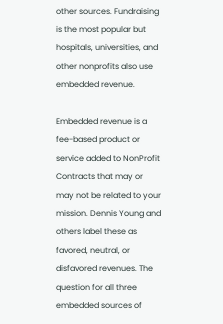other sources. Fundraising is the most popular but hospitals, universities, and other nonprofits also use embedded revenue.

Embedded revenue is a fee-based product or service added to NonProfit Contracts that may or may not be related to your mission. Dennis Young and others label these as favored, neutral, or disfavored revenues. The question for all three embedded sources of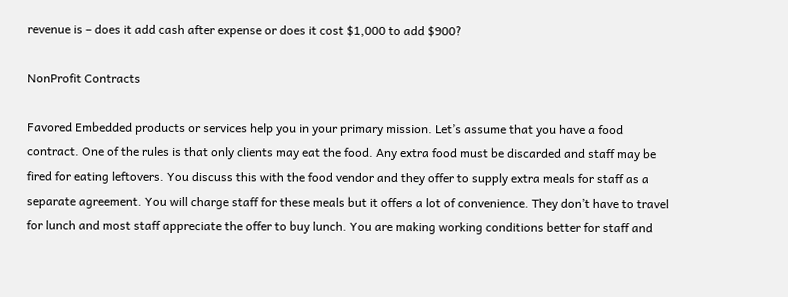revenue is – does it add cash after expense or does it cost $1,000 to add $900?

NonProfit Contracts

Favored Embedded products or services help you in your primary mission. Let’s assume that you have a food contract. One of the rules is that only clients may eat the food. Any extra food must be discarded and staff may be fired for eating leftovers. You discuss this with the food vendor and they offer to supply extra meals for staff as a separate agreement. You will charge staff for these meals but it offers a lot of convenience. They don’t have to travel for lunch and most staff appreciate the offer to buy lunch. You are making working conditions better for staff and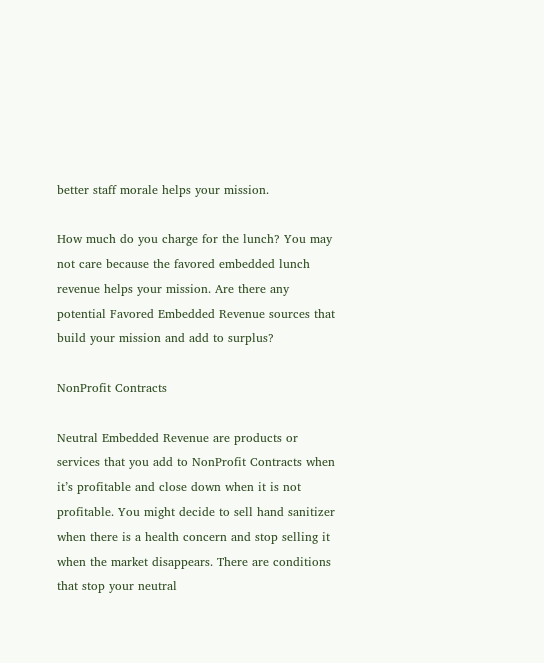better staff morale helps your mission.

How much do you charge for the lunch? You may not care because the favored embedded lunch revenue helps your mission. Are there any potential Favored Embedded Revenue sources that build your mission and add to surplus?

NonProfit Contracts

Neutral Embedded Revenue are products or services that you add to NonProfit Contracts when it’s profitable and close down when it is not profitable. You might decide to sell hand sanitizer when there is a health concern and stop selling it when the market disappears. There are conditions that stop your neutral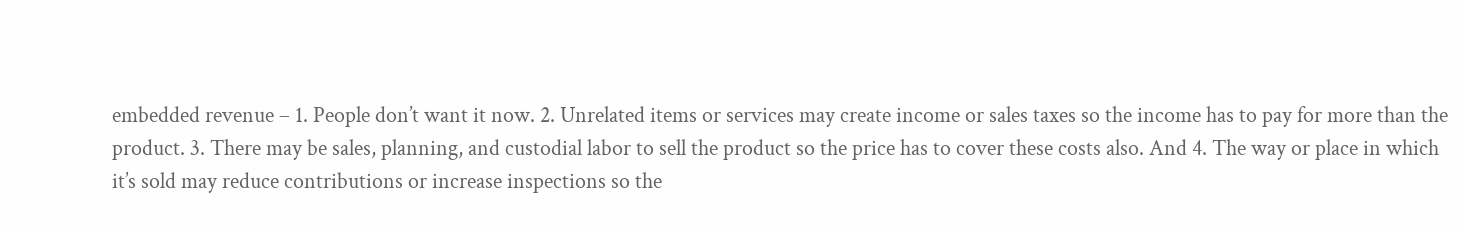embedded revenue – 1. People don’t want it now. 2. Unrelated items or services may create income or sales taxes so the income has to pay for more than the product. 3. There may be sales, planning, and custodial labor to sell the product so the price has to cover these costs also. And 4. The way or place in which it’s sold may reduce contributions or increase inspections so the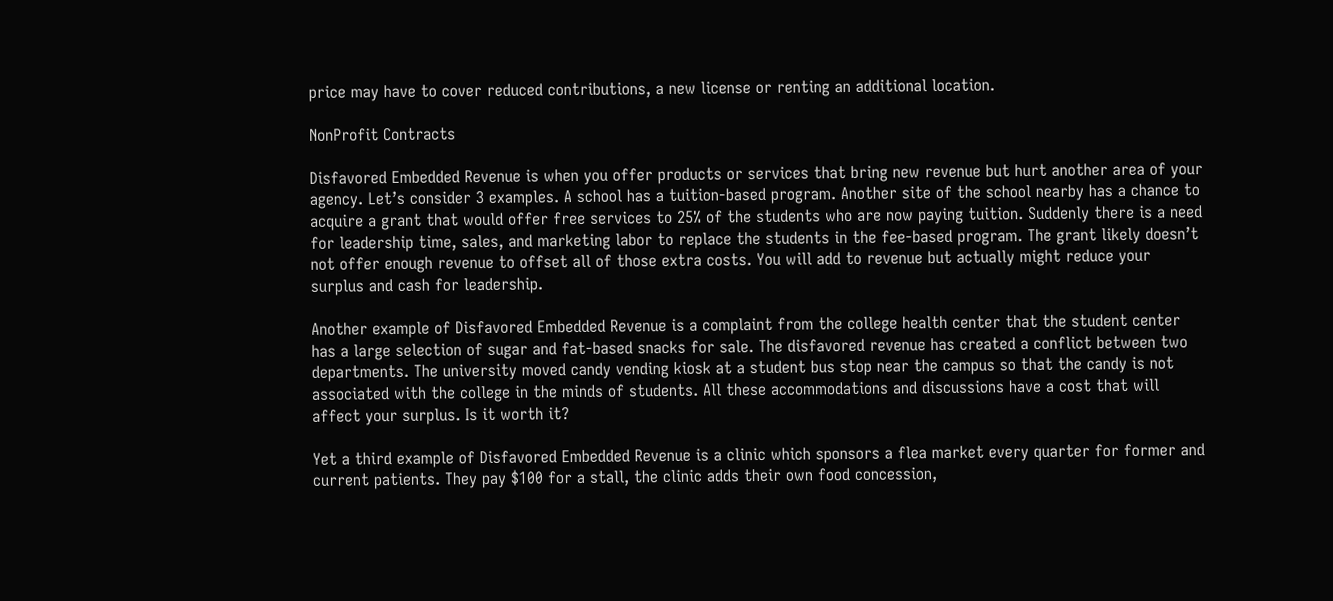price may have to cover reduced contributions, a new license or renting an additional location.

NonProfit Contracts

Disfavored Embedded Revenue is when you offer products or services that bring new revenue but hurt another area of your agency. Let’s consider 3 examples. A school has a tuition-based program. Another site of the school nearby has a chance to acquire a grant that would offer free services to 25% of the students who are now paying tuition. Suddenly there is a need for leadership time, sales, and marketing labor to replace the students in the fee-based program. The grant likely doesn’t not offer enough revenue to offset all of those extra costs. You will add to revenue but actually might reduce your surplus and cash for leadership.

Another example of Disfavored Embedded Revenue is a complaint from the college health center that the student center has a large selection of sugar and fat-based snacks for sale. The disfavored revenue has created a conflict between two departments. The university moved candy vending kiosk at a student bus stop near the campus so that the candy is not associated with the college in the minds of students. All these accommodations and discussions have a cost that will affect your surplus. Is it worth it?

Yet a third example of Disfavored Embedded Revenue is a clinic which sponsors a flea market every quarter for former and current patients. They pay $100 for a stall, the clinic adds their own food concession,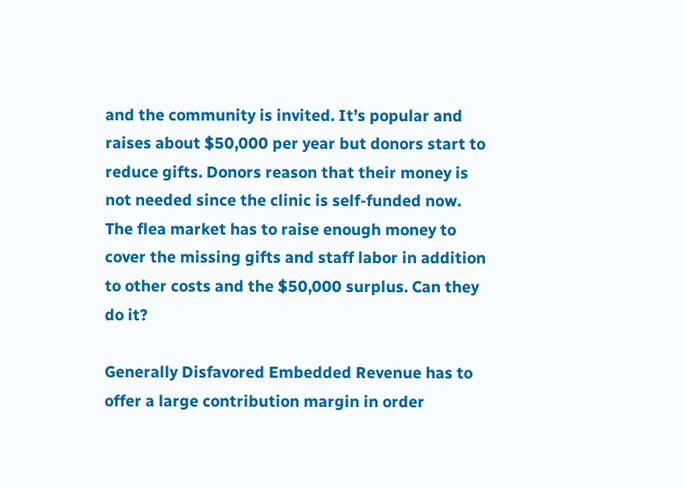and the community is invited. It’s popular and raises about $50,000 per year but donors start to reduce gifts. Donors reason that their money is not needed since the clinic is self-funded now. The flea market has to raise enough money to cover the missing gifts and staff labor in addition to other costs and the $50,000 surplus. Can they do it?

Generally Disfavored Embedded Revenue has to offer a large contribution margin in order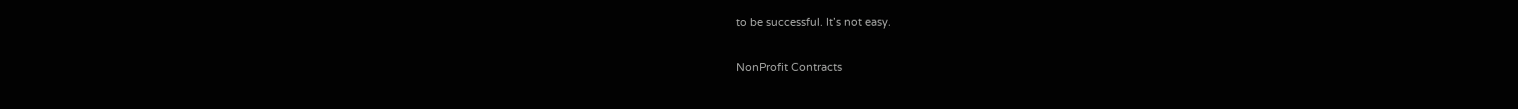to be successful. It’s not easy.

NonProfit Contracts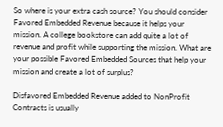So where is your extra cash source? You should consider Favored Embedded Revenue because it helps your mission. A college bookstore can add quite a lot of revenue and profit while supporting the mission. What are your possible Favored Embedded Sources that help your mission and create a lot of surplus?

Disfavored Embedded Revenue added to NonProfit Contracts is usually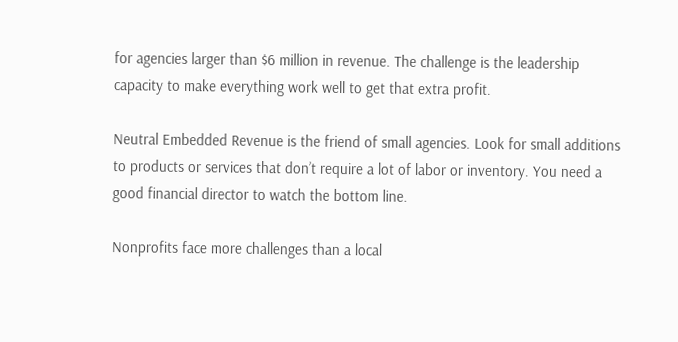for agencies larger than $6 million in revenue. The challenge is the leadership capacity to make everything work well to get that extra profit.

Neutral Embedded Revenue is the friend of small agencies. Look for small additions to products or services that don’t require a lot of labor or inventory. You need a good financial director to watch the bottom line.

Nonprofits face more challenges than a local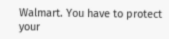Walmart. You have to protect your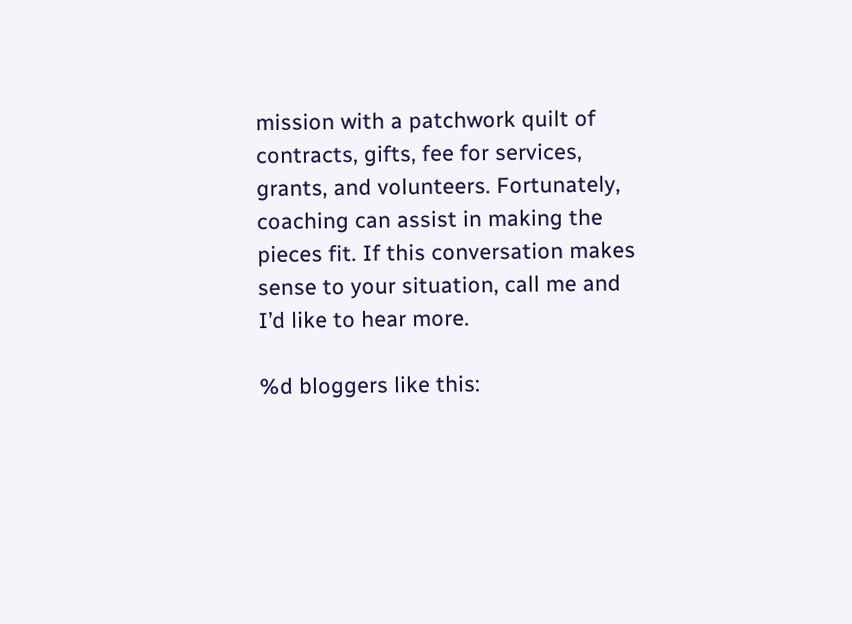mission with a patchwork quilt of contracts, gifts, fee for services, grants, and volunteers. Fortunately, coaching can assist in making the pieces fit. If this conversation makes sense to your situation, call me and I’d like to hear more.

%d bloggers like this: